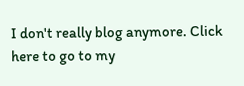I don't really blog anymore. Click here to go to my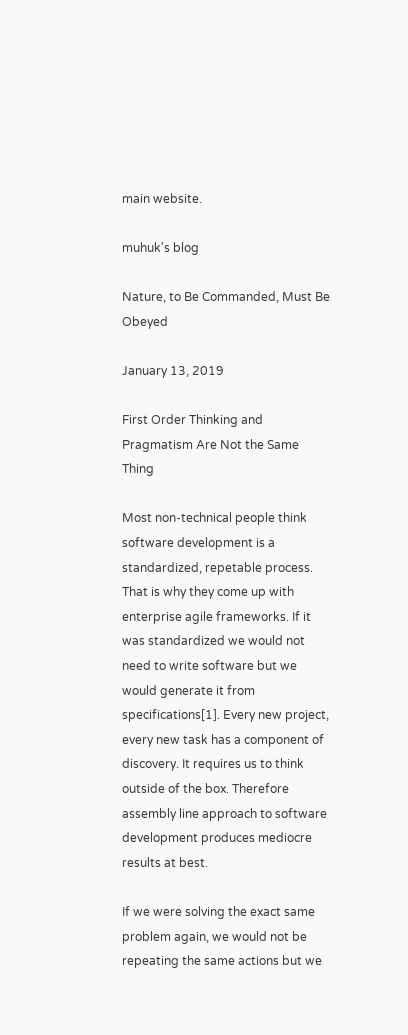main website.

muhuk's blog

Nature, to Be Commanded, Must Be Obeyed

January 13, 2019

First Order Thinking and Pragmatism Are Not the Same Thing

Most non-technical people think software development is a standardized, repetable process. That is why they come up with enterprise agile frameworks. If it was standardized we would not need to write software but we would generate it from specifications[1]. Every new project, every new task has a component of discovery. It requires us to think outside of the box. Therefore assembly line approach to software development produces mediocre results at best.

If we were solving the exact same problem again, we would not be repeating the same actions but we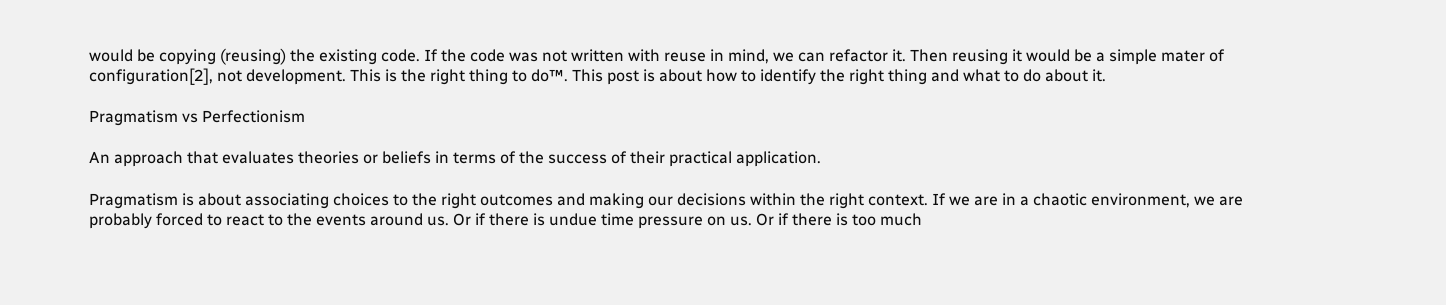would be copying (reusing) the existing code. If the code was not written with reuse in mind, we can refactor it. Then reusing it would be a simple mater of configuration[2], not development. This is the right thing to do™. This post is about how to identify the right thing and what to do about it.

Pragmatism vs Perfectionism

An approach that evaluates theories or beliefs in terms of the success of their practical application.

Pragmatism is about associating choices to the right outcomes and making our decisions within the right context. If we are in a chaotic environment, we are probably forced to react to the events around us. Or if there is undue time pressure on us. Or if there is too much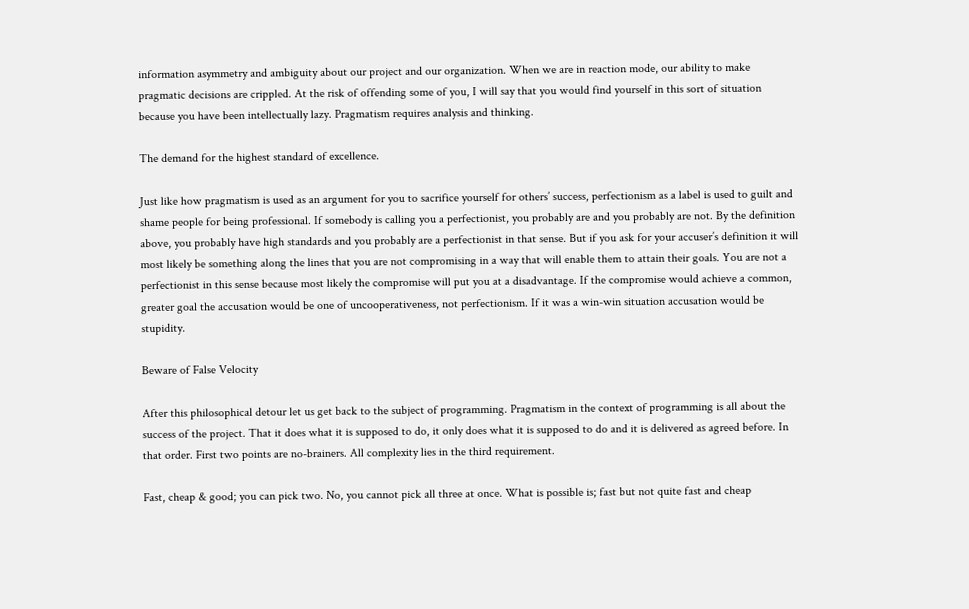information asymmetry and ambiguity about our project and our organization. When we are in reaction mode, our ability to make pragmatic decisions are crippled. At the risk of offending some of you, I will say that you would find yourself in this sort of situation because you have been intellectually lazy. Pragmatism requires analysis and thinking.

The demand for the highest standard of excellence.

Just like how pragmatism is used as an argument for you to sacrifice yourself for others’ success, perfectionism as a label is used to guilt and shame people for being professional. If somebody is calling you a perfectionist, you probably are and you probably are not. By the definition above, you probably have high standards and you probably are a perfectionist in that sense. But if you ask for your accuser’s definition it will most likely be something along the lines that you are not compromising in a way that will enable them to attain their goals. You are not a perfectionist in this sense because most likely the compromise will put you at a disadvantage. If the compromise would achieve a common, greater goal the accusation would be one of uncooperativeness, not perfectionism. If it was a win-win situation accusation would be stupidity.

Beware of False Velocity

After this philosophical detour let us get back to the subject of programming. Pragmatism in the context of programming is all about the success of the project. That it does what it is supposed to do, it only does what it is supposed to do and it is delivered as agreed before. In that order. First two points are no-brainers. All complexity lies in the third requirement.

Fast, cheap & good; you can pick two. No, you cannot pick all three at once. What is possible is; fast but not quite fast and cheap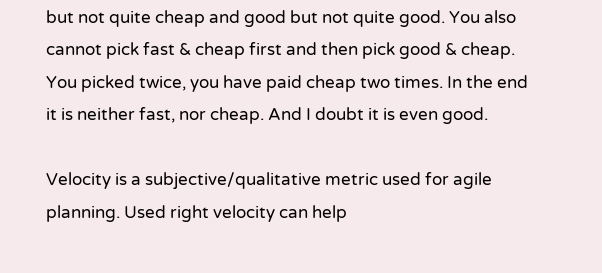but not quite cheap and good but not quite good. You also cannot pick fast & cheap first and then pick good & cheap. You picked twice, you have paid cheap two times. In the end it is neither fast, nor cheap. And I doubt it is even good.

Velocity is a subjective/qualitative metric used for agile planning. Used right velocity can help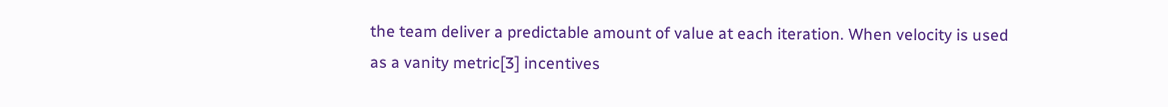the team deliver a predictable amount of value at each iteration. When velocity is used as a vanity metric[3] incentives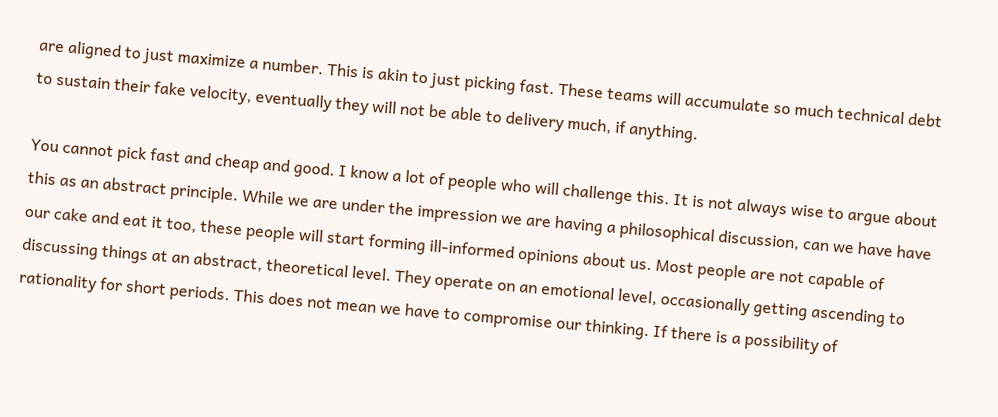are aligned to just maximize a number. This is akin to just picking fast. These teams will accumulate so much technical debt to sustain their fake velocity, eventually they will not be able to delivery much, if anything.

You cannot pick fast and cheap and good. I know a lot of people who will challenge this. It is not always wise to argue about this as an abstract principle. While we are under the impression we are having a philosophical discussion, can we have have our cake and eat it too, these people will start forming ill-informed opinions about us. Most people are not capable of discussing things at an abstract, theoretical level. They operate on an emotional level, occasionally getting ascending to rationality for short periods. This does not mean we have to compromise our thinking. If there is a possibility of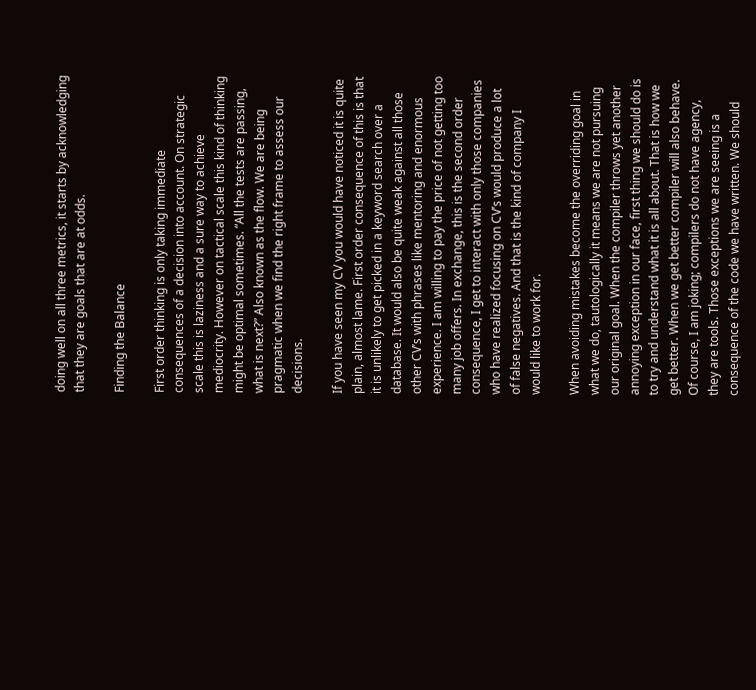doing well on all three metrics, it starts by acknowledging that they are goals that are at odds.

Finding the Balance

First order thinking is only taking immediate consequences of a decision into account. On strategic scale this is laziness and a sure way to achieve mediocrity. However on tactical scale this kind of thinking might be optimal sometimes. “All the tests are passing, what is next?” Also known as the flow. We are being pragmatic when we find the right frame to assess our decisions.

If you have seen my CV you would have noticed it is quite plain, almost lame. First order consequence of this is that it is unlikely to get picked in a keyword search over a database. It would also be quite weak against all those other CV’s with phrases like mentoring and enormous experience. I am willing to pay the price of not getting too many job offers. In exchange, this is the second order consequence, I get to interact with only those companies who have realized focusing on CV’s would produce a lot of false negatives. And that is the kind of company I would like to work for.

When avoiding mistakes become the overriding goal in what we do, tautologically it means we are not pursuing our original goal. When the compiler throws yet another annoying exception in our face, first thing we should do is to try and understand what it is all about. That is how we get better. When we get better compiler will also behave. Of course, I am joking; compilers do not have agency, they are tools. Those exceptions we are seeing is a consequence of the code we have written. We should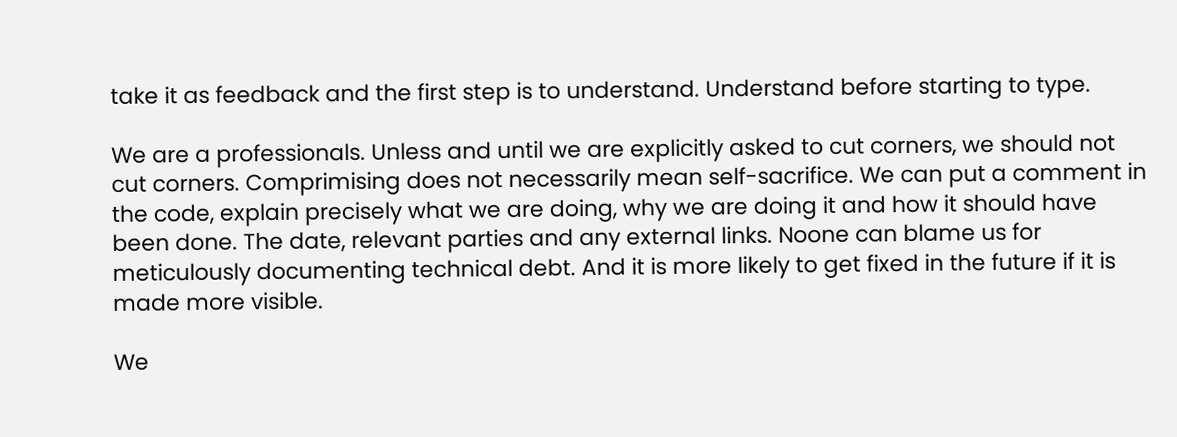take it as feedback and the first step is to understand. Understand before starting to type.

We are a professionals. Unless and until we are explicitly asked to cut corners, we should not cut corners. Comprimising does not necessarily mean self-sacrifice. We can put a comment in the code, explain precisely what we are doing, why we are doing it and how it should have been done. The date, relevant parties and any external links. Noone can blame us for meticulously documenting technical debt. And it is more likely to get fixed in the future if it is made more visible.

We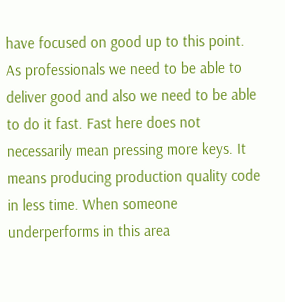have focused on good up to this point. As professionals we need to be able to deliver good and also we need to be able to do it fast. Fast here does not necessarily mean pressing more keys. It means producing production quality code in less time. When someone underperforms in this area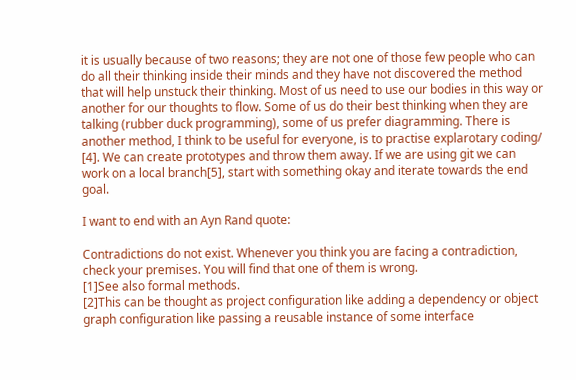it is usually because of two reasons; they are not one of those few people who can do all their thinking inside their minds and they have not discovered the method that will help unstuck their thinking. Most of us need to use our bodies in this way or another for our thoughts to flow. Some of us do their best thinking when they are talking (rubber duck programming), some of us prefer diagramming. There is another method, I think to be useful for everyone, is to practise explarotary coding/ [4]. We can create prototypes and throw them away. If we are using git we can work on a local branch[5], start with something okay and iterate towards the end goal.

I want to end with an Ayn Rand quote:

Contradictions do not exist. Whenever you think you are facing a contradiction, check your premises. You will find that one of them is wrong.
[1]See also formal methods.
[2]This can be thought as project configuration like adding a dependency or object graph configuration like passing a reusable instance of some interface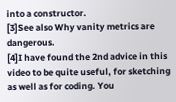into a constructor.
[3]See also Why vanity metrics are dangerous.
[4]I have found the 2nd advice in this video to be quite useful, for sketching as well as for coding. You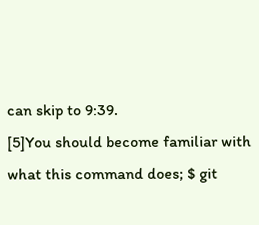can skip to 9:39.
[5]You should become familiar with what this command does; $ git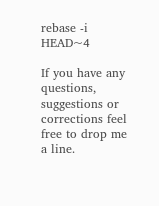rebase -i HEAD~4

If you have any questions, suggestions or corrections feel free to drop me a line.